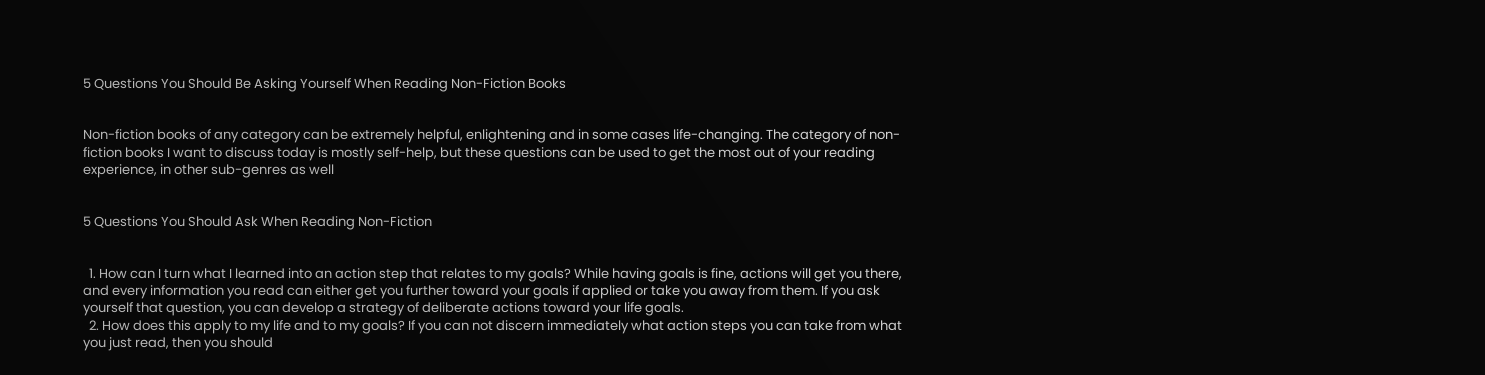5 Questions You Should Be Asking Yourself When Reading Non-Fiction Books


Non-fiction books of any category can be extremely helpful, enlightening and in some cases life-changing. The category of non-fiction books I want to discuss today is mostly self-help, but these questions can be used to get the most out of your reading experience, in other sub-genres as well


5 Questions You Should Ask When Reading Non-Fiction


  1. How can I turn what I learned into an action step that relates to my goals? While having goals is fine, actions will get you there, and every information you read can either get you further toward your goals if applied or take you away from them. If you ask yourself that question, you can develop a strategy of deliberate actions toward your life goals.
  2. How does this apply to my life and to my goals? If you can not discern immediately what action steps you can take from what you just read, then you should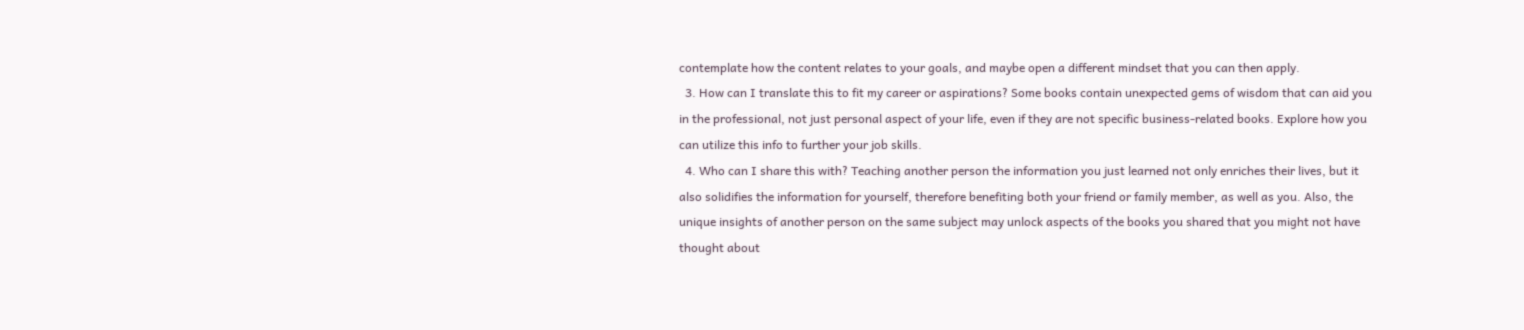contemplate how the content relates to your goals, and maybe open a different mindset that you can then apply.
  3. How can I translate this to fit my career or aspirations? Some books contain unexpected gems of wisdom that can aid you in the professional, not just personal aspect of your life, even if they are not specific business-related books. Explore how you can utilize this info to further your job skills.
  4. Who can I share this with? Teaching another person the information you just learned not only enriches their lives, but it also solidifies the information for yourself, therefore benefiting both your friend or family member, as well as you. Also, the unique insights of another person on the same subject may unlock aspects of the books you shared that you might not have thought about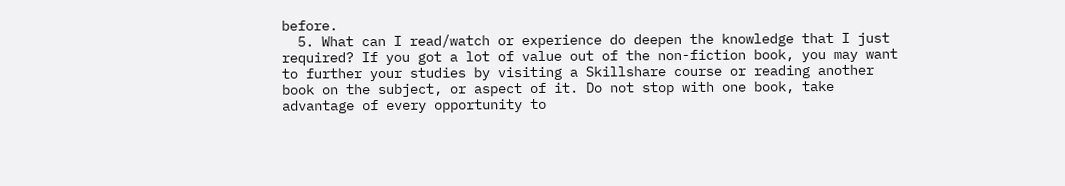before.
  5. What can I read/watch or experience do deepen the knowledge that I just required? If you got a lot of value out of the non-fiction book, you may want to further your studies by visiting a Skillshare course or reading another book on the subject, or aspect of it. Do not stop with one book, take advantage of every opportunity to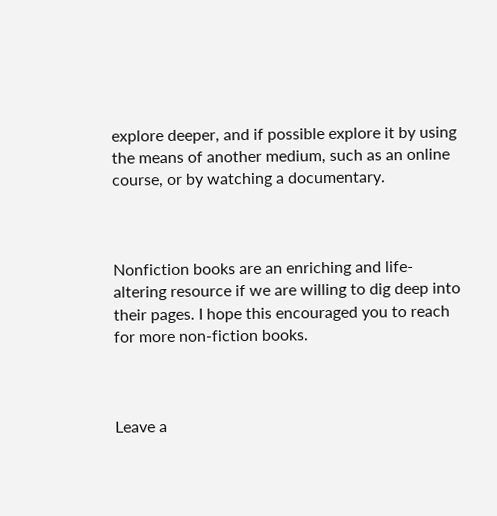explore deeper, and if possible explore it by using the means of another medium, such as an online course, or by watching a documentary.



Nonfiction books are an enriching and life-altering resource if we are willing to dig deep into their pages. I hope this encouraged you to reach for more non-fiction books.



Leave a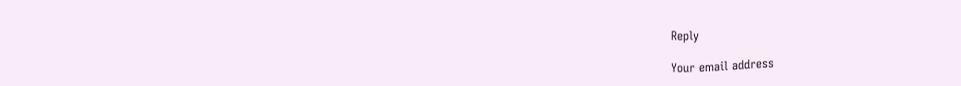Reply

Your email address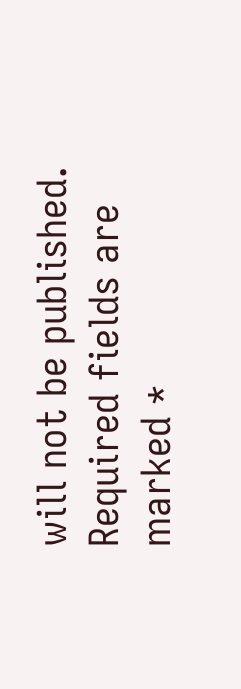will not be published. Required fields are marked *